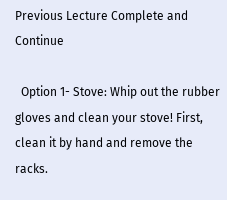Previous Lecture Complete and Continue

  Option 1- Stove: Whip out the rubber gloves and clean your stove! First, clean it by hand and remove the racks.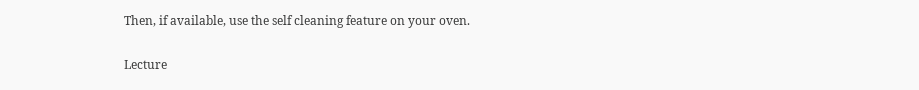Then, if available, use the self cleaning feature on your oven.

Lecture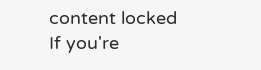content locked
If you're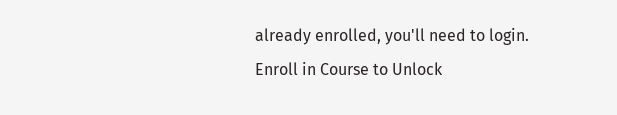already enrolled, you'll need to login.
Enroll in Course to Unlock